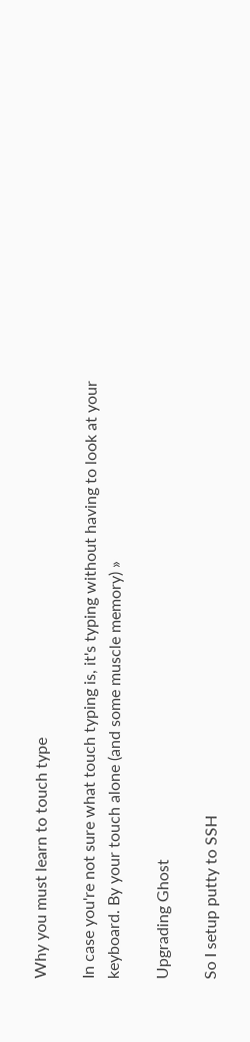Why you must learn to touch type

In case you're not sure what touch typing is, it's typing without having to look at your keyboard. By your touch alone (and some muscle memory) »

Upgrading Ghost

So I setup putty to SSH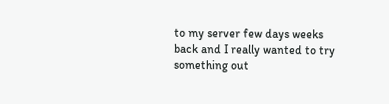to my server few days weeks back and I really wanted to try something out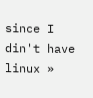since I din't have linux »